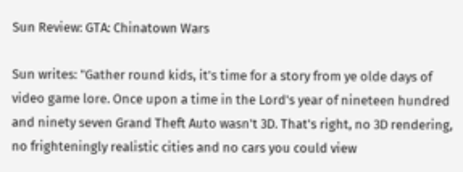Sun Review: GTA: Chinatown Wars

Sun writes: "Gather round kids, it's time for a story from ye olde days of video game lore. Once upon a time in the Lord's year of nineteen hundred and ninety seven Grand Theft Auto wasn't 3D. That's right, no 3D rendering, no frighteningly realistic cities and no cars you could view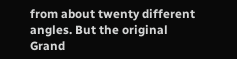from about twenty different angles. But the original Grand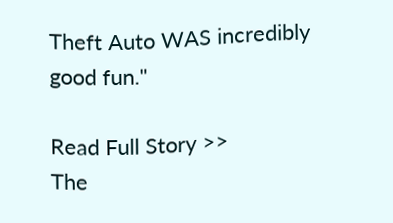Theft Auto WAS incredibly good fun."

Read Full Story >>
The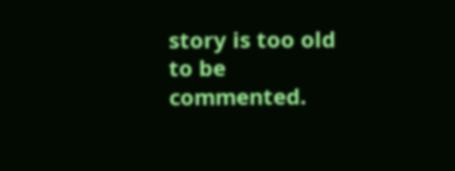story is too old to be commented.